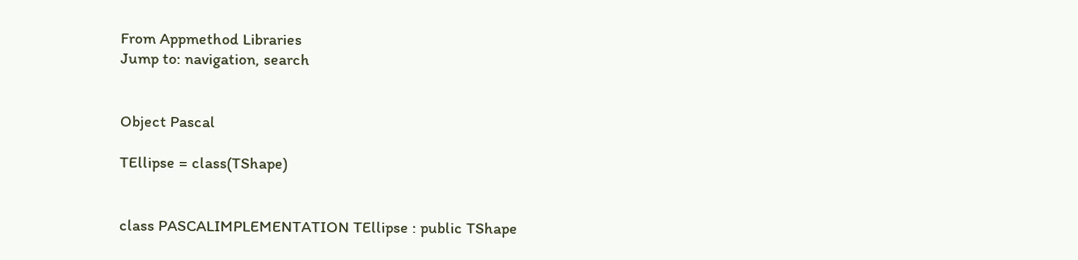From Appmethod Libraries
Jump to: navigation, search


Object Pascal

TEllipse = class(TShape)


class PASCALIMPLEMENTATION TEllipse : public TShape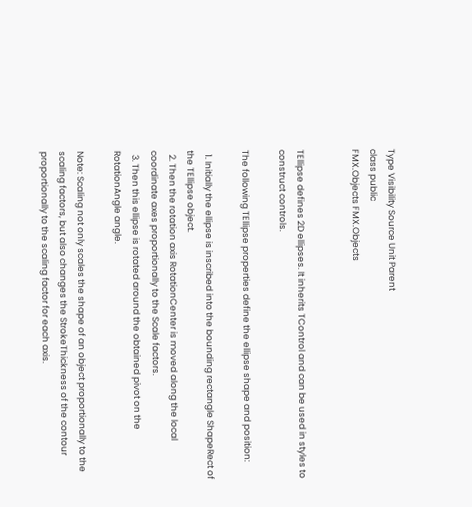Type Visibility Source Unit Parent
class public
FMX.Objects FMX.Objects


TEllipse defines 2D ellipses. It inherits TControl and can be used in styles to construct controls.

The following TEllipse properties define the ellipse shape and position:

  1. Initially the ellipse is inscribed into the bounding rectangle ShapeRect of the TEllipse object.
  2. Then the rotation axis RotationCenter is moved along the local coordinate axes proportionally to the Scale factors.
  3. Then this ellipse is rotated around the obtained pivot on the RotationAngle angle.

Note: Scaling not only scales the shape of an object proportionally to the scaling factors, but also changes the StrokeThickness of the contour proportionally to the scaling factor for each axis.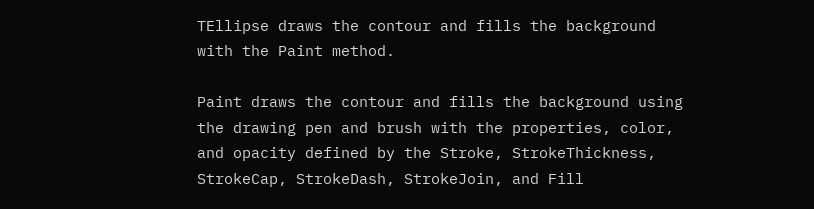TEllipse draws the contour and fills the background with the Paint method.

Paint draws the contour and fills the background using the drawing pen and brush with the properties, color, and opacity defined by the Stroke, StrokeThickness, StrokeCap, StrokeDash, StrokeJoin, and Fill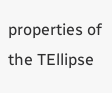properties of the TEllipse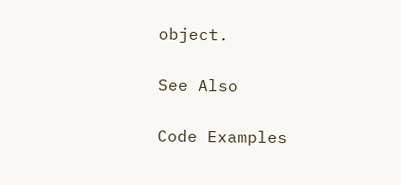object.

See Also

Code Examples